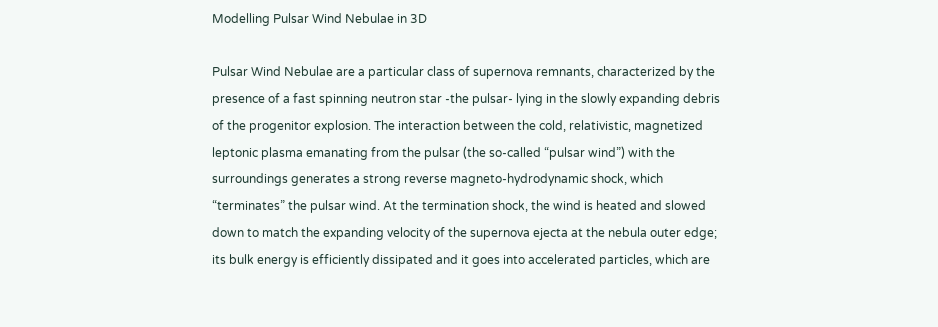Modelling Pulsar Wind Nebulae in 3D

Pulsar Wind Nebulae are a particular class of supernova remnants, characterized by the presence of a fast spinning neutron star -the pulsar- lying in the slowly expanding debris of the progenitor explosion. The interaction between the cold, relativistic, magnetized leptonic plasma emanating from the pulsar (the so-called “pulsar wind”) with the surroundings generates a strong reverse magneto-hydrodynamic shock, which “terminates” the pulsar wind. At the termination shock, the wind is heated and slowed down to match the expanding velocity of the supernova ejecta at the nebula outer edge; its bulk energy is efficiently dissipated and it goes into accelerated particles, which are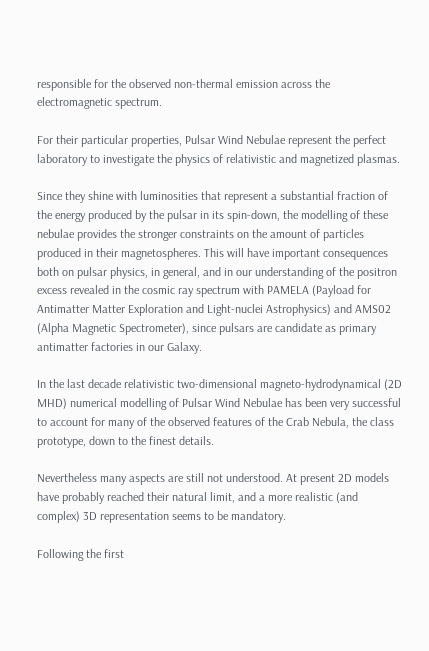responsible for the observed non-thermal emission across the electromagnetic spectrum.

For their particular properties, Pulsar Wind Nebulae represent the perfect laboratory to investigate the physics of relativistic and magnetized plasmas.

Since they shine with luminosities that represent a substantial fraction of the energy produced by the pulsar in its spin-down, the modelling of these nebulae provides the stronger constraints on the amount of particles produced in their magnetospheres. This will have important consequences both on pulsar physics, in general, and in our understanding of the positron excess revealed in the cosmic ray spectrum with PAMELA (Payload for Antimatter Matter Exploration and Light-nuclei Astrophysics) and AMS02 (Alpha Magnetic Spectrometer), since pulsars are candidate as primary antimatter factories in our Galaxy.

In the last decade relativistic two-dimensional magneto-hydrodynamical (2D MHD) numerical modelling of Pulsar Wind Nebulae has been very successful to account for many of the observed features of the Crab Nebula, the class prototype, down to the finest details.

Nevertheless many aspects are still not understood. At present 2D models have probably reached their natural limit, and a more realistic (and complex) 3D representation seems to be mandatory.

Following the first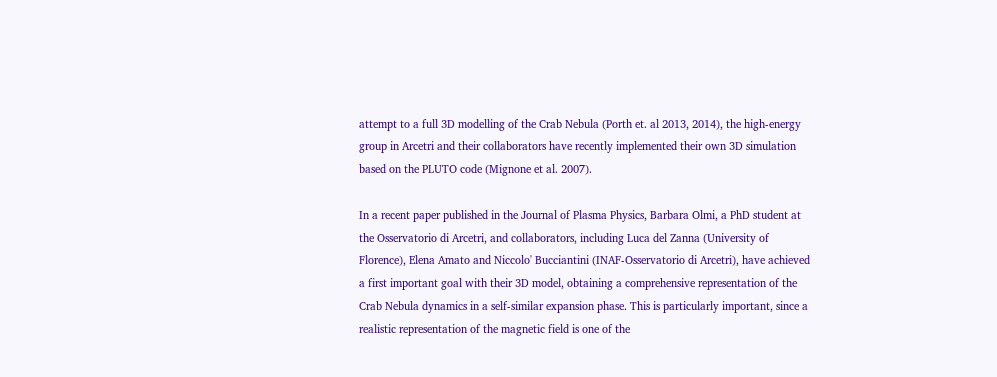attempt to a full 3D modelling of the Crab Nebula (Porth et. al 2013, 2014), the high-energy group in Arcetri and their collaborators have recently implemented their own 3D simulation based on the PLUTO code (Mignone et al. 2007).

In a recent paper published in the Journal of Plasma Physics, Barbara Olmi, a PhD student at the Osservatorio di Arcetri, and collaborators, including Luca del Zanna (University of Florence), Elena Amato and Niccolo' Bucciantini (INAF-Osservatorio di Arcetri), have achieved a first important goal with their 3D model, obtaining a comprehensive representation of the Crab Nebula dynamics in a self-similar expansion phase. This is particularly important, since a realistic representation of the magnetic field is one of the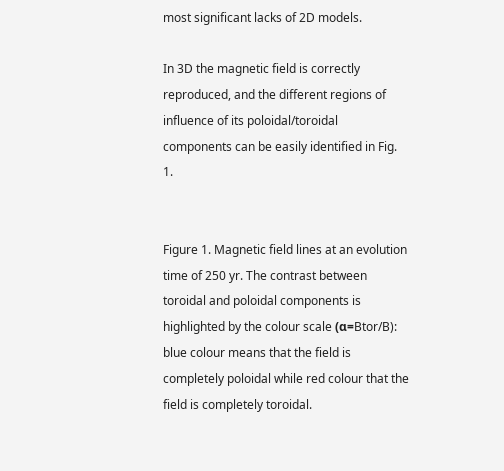most significant lacks of 2D models.

In 3D the magnetic field is correctly reproduced, and the different regions of influence of its poloidal/toroidal components can be easily identified in Fig. 1.


Figure 1. Magnetic field lines at an evolution time of 250 yr. The contrast between toroidal and poloidal components is highlighted by the colour scale (α=Btor/B): blue colour means that the field is completely poloidal while red colour that the field is completely toroidal.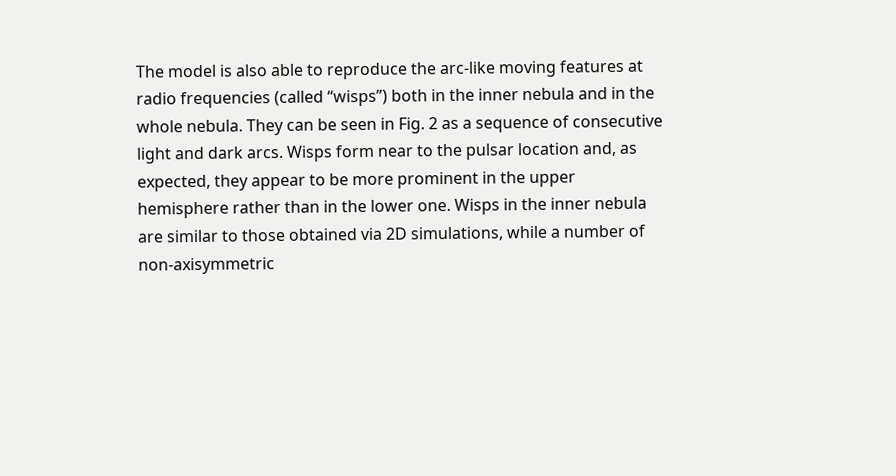The model is also able to reproduce the arc-like moving features at radio frequencies (called “wisps”) both in the inner nebula and in the whole nebula. They can be seen in Fig. 2 as a sequence of consecutive light and dark arcs. Wisps form near to the pulsar location and, as expected, they appear to be more prominent in the upper hemisphere rather than in the lower one. Wisps in the inner nebula are similar to those obtained via 2D simulations, while a number of non-axisymmetric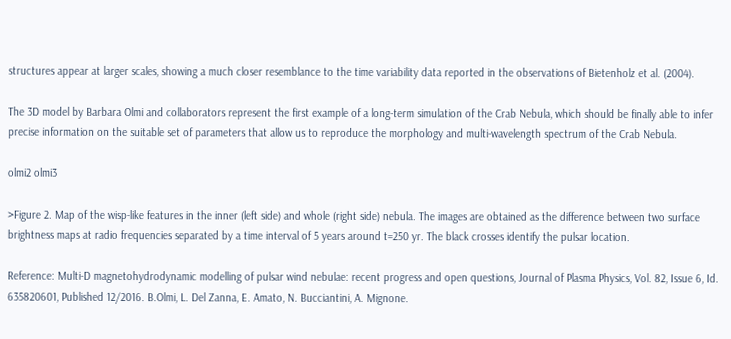structures appear at larger scales, showing a much closer resemblance to the time variability data reported in the observations of Bietenholz et al. (2004).

The 3D model by Barbara Olmi and collaborators represent the first example of a long-term simulation of the Crab Nebula, which should be finally able to infer precise information on the suitable set of parameters that allow us to reproduce the morphology and multi-wavelength spectrum of the Crab Nebula.

olmi2 olmi3

>Figure 2. Map of the wisp-like features in the inner (left side) and whole (right side) nebula. The images are obtained as the difference between two surface brightness maps at radio frequencies separated by a time interval of 5 years around t=250 yr. The black crosses identify the pulsar location.

Reference: Multi-D magnetohydrodynamic modelling of pulsar wind nebulae: recent progress and open questions, Journal of Plasma Physics, Vol. 82, Issue 6, Id. 635820601, Published 12/2016. B.Olmi, L. Del Zanna, E. Amato, N. Bucciantini, A. Mignone.